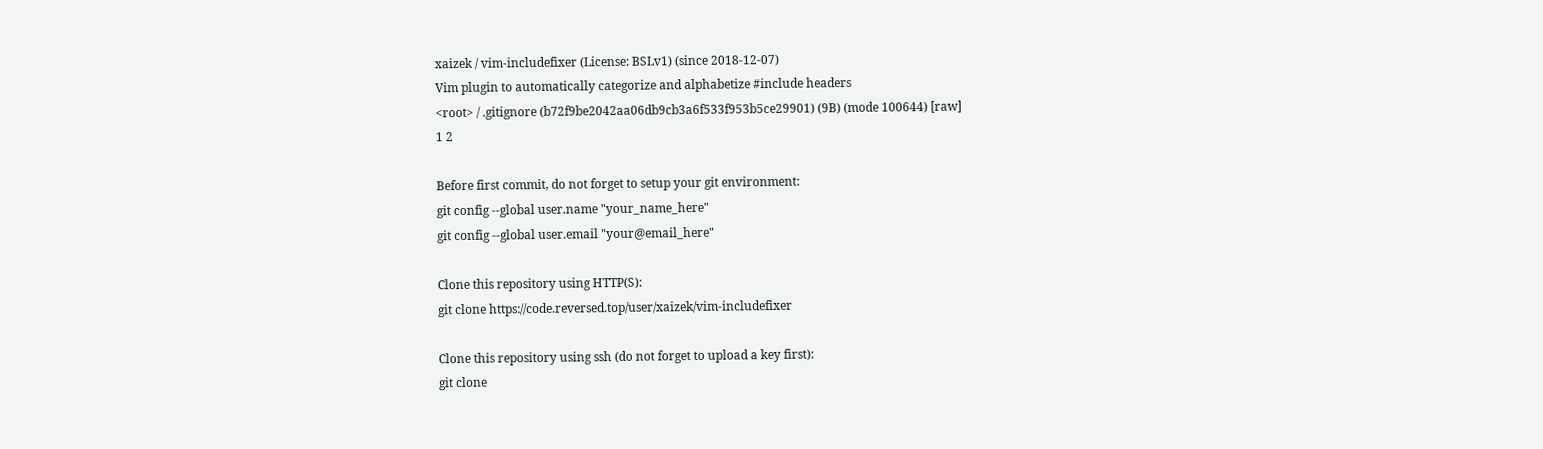xaizek / vim-includefixer (License: BSLv1) (since 2018-12-07)
Vim plugin to automatically categorize and alphabetize #include headers
<root> / .gitignore (b72f9be2042aa06db9cb3a6f533f953b5ce29901) (9B) (mode 100644) [raw]
1 2

Before first commit, do not forget to setup your git environment:
git config --global user.name "your_name_here"
git config --global user.email "your@email_here"

Clone this repository using HTTP(S):
git clone https://code.reversed.top/user/xaizek/vim-includefixer

Clone this repository using ssh (do not forget to upload a key first):
git clone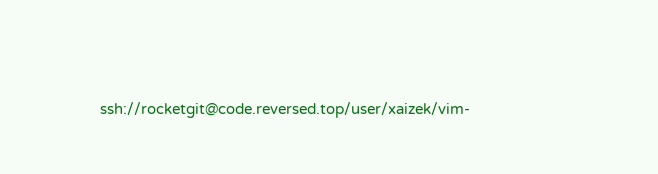ssh://rocketgit@code.reversed.top/user/xaizek/vim-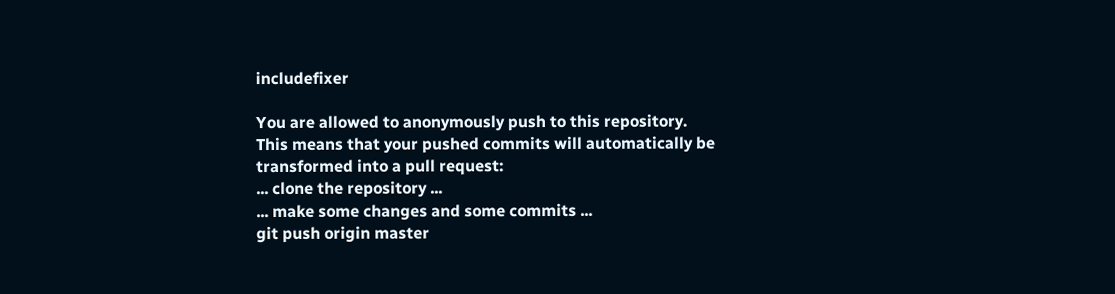includefixer

You are allowed to anonymously push to this repository.
This means that your pushed commits will automatically be transformed into a pull request:
... clone the repository ...
... make some changes and some commits ...
git push origin master